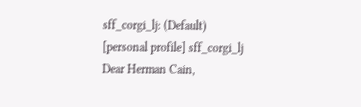sff_corgi_lj: (Default)
[personal profile] sff_corgi_lj
Dear Herman Cain,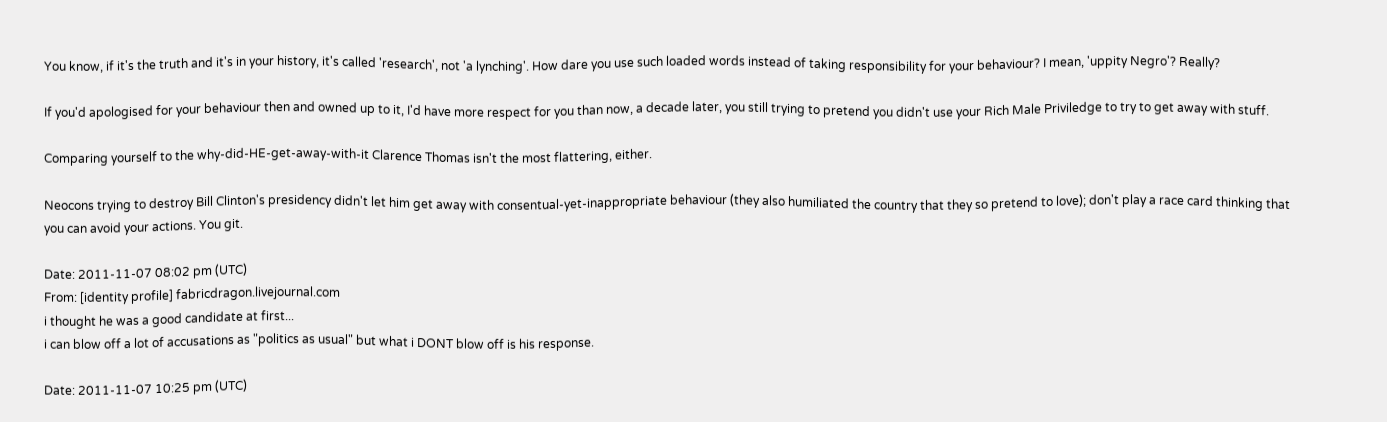You know, if it's the truth and it's in your history, it's called 'research', not 'a lynching'. How dare you use such loaded words instead of taking responsibility for your behaviour? I mean, 'uppity Negro'? Really?

If you'd apologised for your behaviour then and owned up to it, I'd have more respect for you than now, a decade later, you still trying to pretend you didn't use your Rich Male Priviledge to try to get away with stuff.

Comparing yourself to the why-did-HE-get-away-with-it Clarence Thomas isn't the most flattering, either.

Neocons trying to destroy Bill Clinton's presidency didn't let him get away with consentual-yet-inappropriate behaviour (they also humiliated the country that they so pretend to love); don't play a race card thinking that you can avoid your actions. You git.

Date: 2011-11-07 08:02 pm (UTC)
From: [identity profile] fabricdragon.livejournal.com
i thought he was a good candidate at first...
i can blow off a lot of accusations as "politics as usual" but what i DONT blow off is his response.

Date: 2011-11-07 10:25 pm (UTC)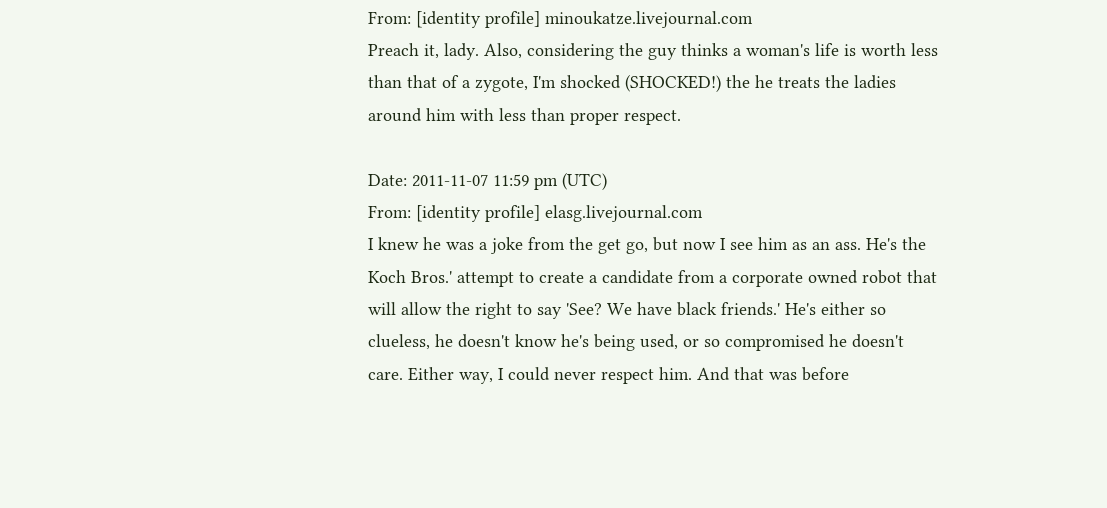From: [identity profile] minoukatze.livejournal.com
Preach it, lady. Also, considering the guy thinks a woman's life is worth less than that of a zygote, I'm shocked (SHOCKED!) the he treats the ladies around him with less than proper respect.

Date: 2011-11-07 11:59 pm (UTC)
From: [identity profile] elasg.livejournal.com
I knew he was a joke from the get go, but now I see him as an ass. He's the Koch Bros.' attempt to create a candidate from a corporate owned robot that will allow the right to say 'See? We have black friends.' He's either so clueless, he doesn't know he's being used, or so compromised he doesn't care. Either way, I could never respect him. And that was before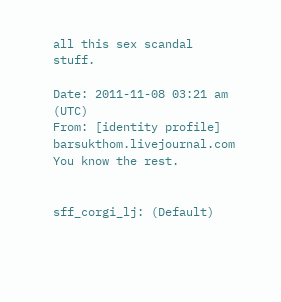all this sex scandal stuff.

Date: 2011-11-08 03:21 am (UTC)
From: [identity profile] barsukthom.livejournal.com
You know the rest.


sff_corgi_lj: (Default)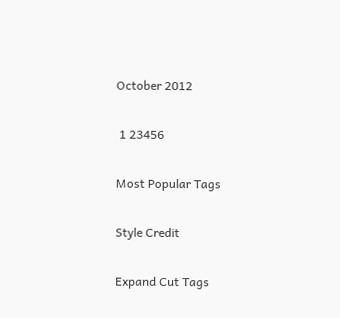October 2012

 1 23456

Most Popular Tags

Style Credit

Expand Cut Tags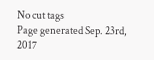No cut tags
Page generated Sep. 23rd, 2017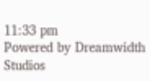11:33 pm
Powered by Dreamwidth Studios